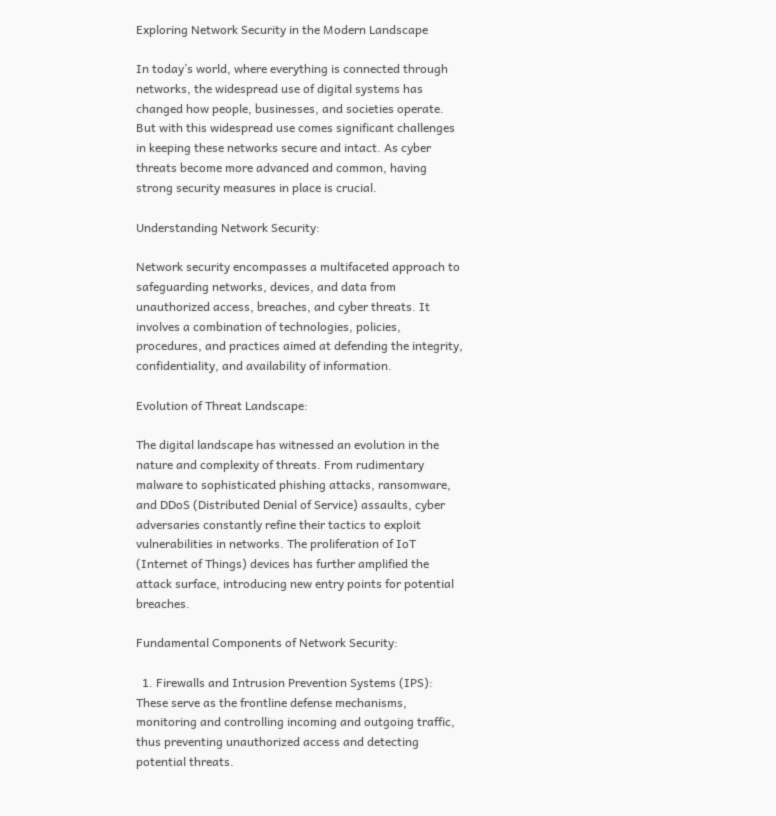Exploring Network Security in the Modern Landscape

In today’s world, where everything is connected through networks, the widespread use of digital systems has changed how people, businesses, and societies operate. But with this widespread use comes significant challenges in keeping these networks secure and intact. As cyber threats become more advanced and common, having strong security measures in place is crucial.

Understanding Network Security:

Network security encompasses a multifaceted approach to safeguarding networks, devices, and data from unauthorized access, breaches, and cyber threats. It involves a combination of technologies, policies, procedures, and practices aimed at defending the integrity, confidentiality, and availability of information.

Evolution of Threat Landscape:

The digital landscape has witnessed an evolution in the nature and complexity of threats. From rudimentary malware to sophisticated phishing attacks, ransomware, and DDoS (Distributed Denial of Service) assaults, cyber adversaries constantly refine their tactics to exploit vulnerabilities in networks. The proliferation of IoT (Internet of Things) devices has further amplified the attack surface, introducing new entry points for potential breaches.

Fundamental Components of Network Security:

  1. Firewalls and Intrusion Prevention Systems (IPS): These serve as the frontline defense mechanisms, monitoring and controlling incoming and outgoing traffic, thus preventing unauthorized access and detecting potential threats.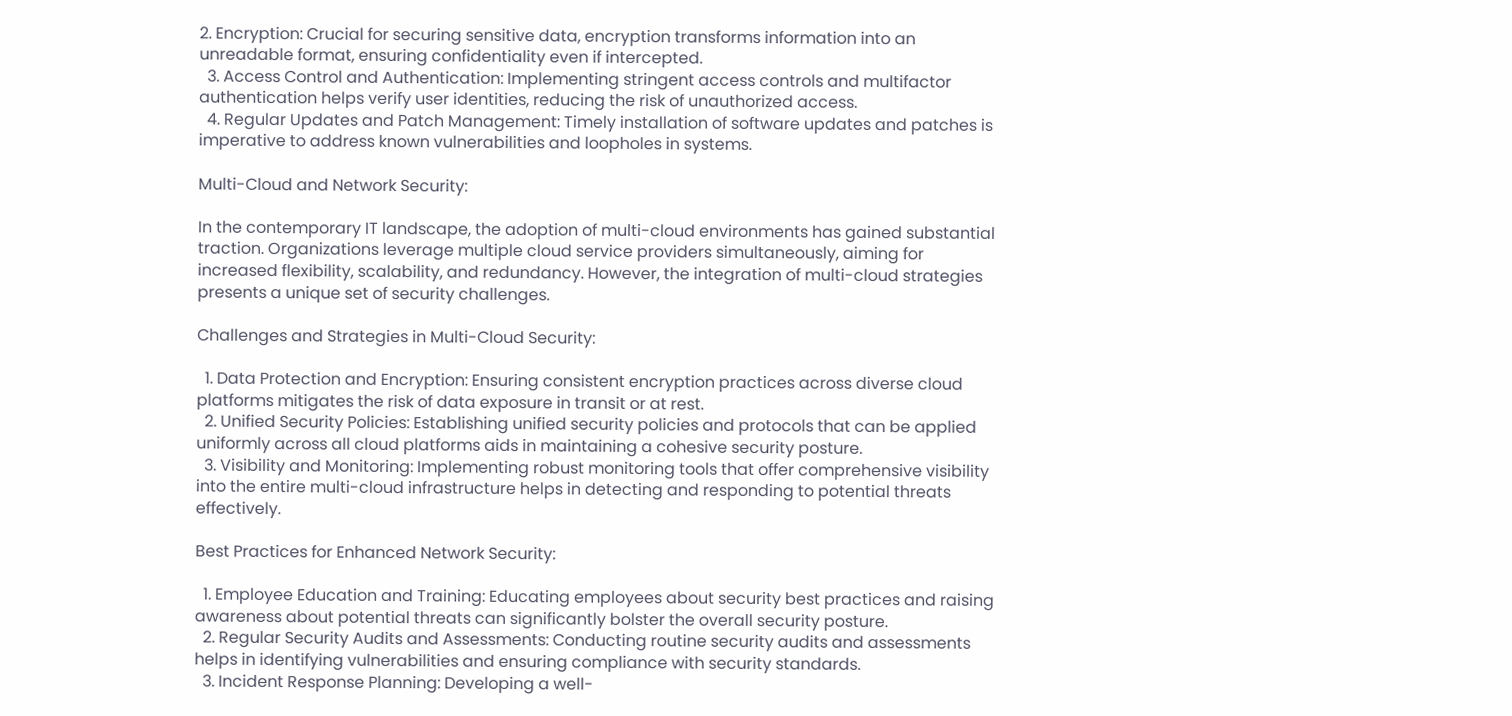2. Encryption: Crucial for securing sensitive data, encryption transforms information into an unreadable format, ensuring confidentiality even if intercepted.
  3. Access Control and Authentication: Implementing stringent access controls and multifactor authentication helps verify user identities, reducing the risk of unauthorized access.
  4. Regular Updates and Patch Management: Timely installation of software updates and patches is imperative to address known vulnerabilities and loopholes in systems.

Multi-Cloud and Network Security:

In the contemporary IT landscape, the adoption of multi-cloud environments has gained substantial traction. Organizations leverage multiple cloud service providers simultaneously, aiming for increased flexibility, scalability, and redundancy. However, the integration of multi-cloud strategies presents a unique set of security challenges.

Challenges and Strategies in Multi-Cloud Security:

  1. Data Protection and Encryption: Ensuring consistent encryption practices across diverse cloud platforms mitigates the risk of data exposure in transit or at rest.
  2. Unified Security Policies: Establishing unified security policies and protocols that can be applied uniformly across all cloud platforms aids in maintaining a cohesive security posture.
  3. Visibility and Monitoring: Implementing robust monitoring tools that offer comprehensive visibility into the entire multi-cloud infrastructure helps in detecting and responding to potential threats effectively.

Best Practices for Enhanced Network Security:

  1. Employee Education and Training: Educating employees about security best practices and raising awareness about potential threats can significantly bolster the overall security posture.
  2. Regular Security Audits and Assessments: Conducting routine security audits and assessments helps in identifying vulnerabilities and ensuring compliance with security standards.
  3. Incident Response Planning: Developing a well-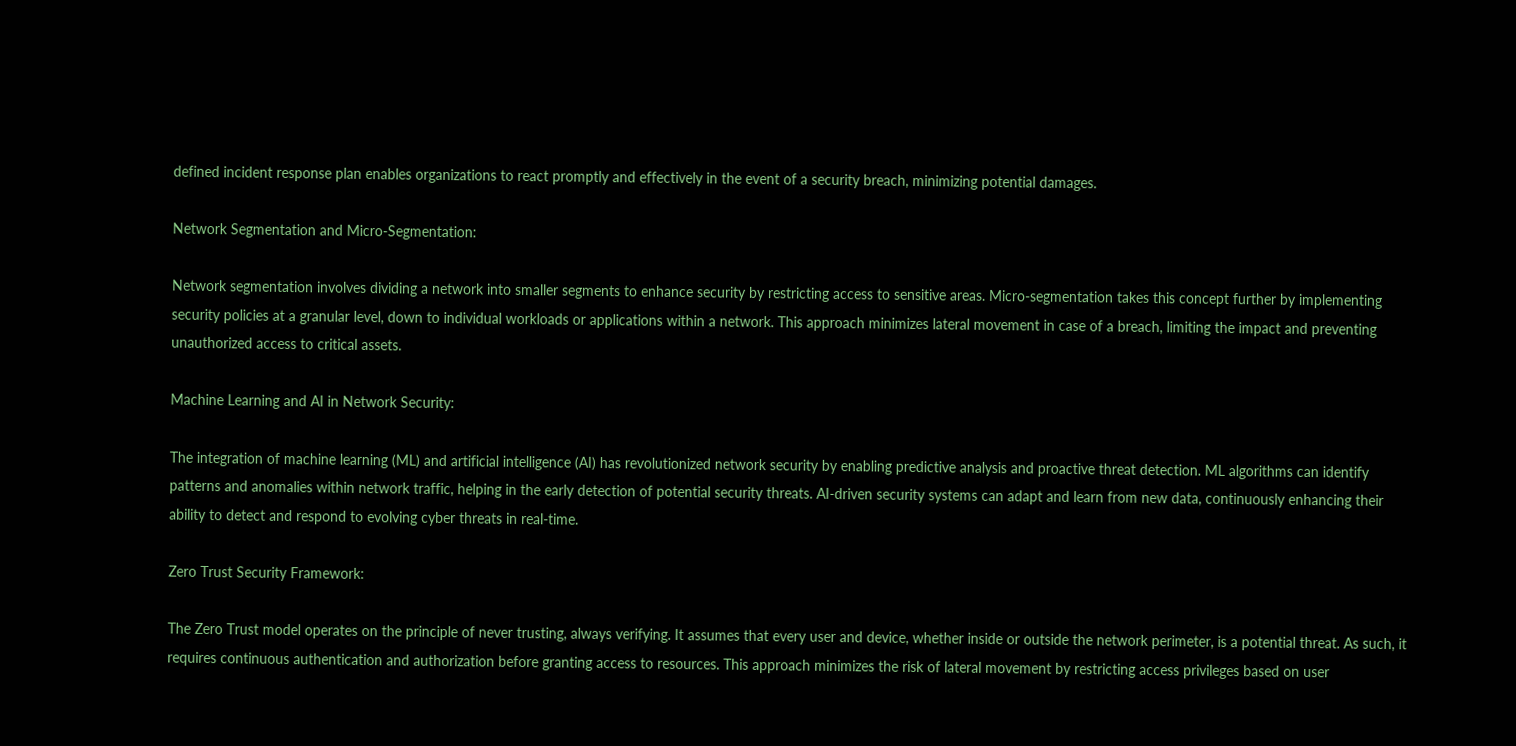defined incident response plan enables organizations to react promptly and effectively in the event of a security breach, minimizing potential damages.

Network Segmentation and Micro-Segmentation:

Network segmentation involves dividing a network into smaller segments to enhance security by restricting access to sensitive areas. Micro-segmentation takes this concept further by implementing security policies at a granular level, down to individual workloads or applications within a network. This approach minimizes lateral movement in case of a breach, limiting the impact and preventing unauthorized access to critical assets.

Machine Learning and AI in Network Security:

The integration of machine learning (ML) and artificial intelligence (AI) has revolutionized network security by enabling predictive analysis and proactive threat detection. ML algorithms can identify patterns and anomalies within network traffic, helping in the early detection of potential security threats. AI-driven security systems can adapt and learn from new data, continuously enhancing their ability to detect and respond to evolving cyber threats in real-time.

Zero Trust Security Framework:

The Zero Trust model operates on the principle of never trusting, always verifying. It assumes that every user and device, whether inside or outside the network perimeter, is a potential threat. As such, it requires continuous authentication and authorization before granting access to resources. This approach minimizes the risk of lateral movement by restricting access privileges based on user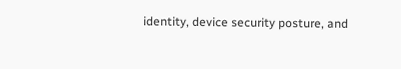identity, device security posture, and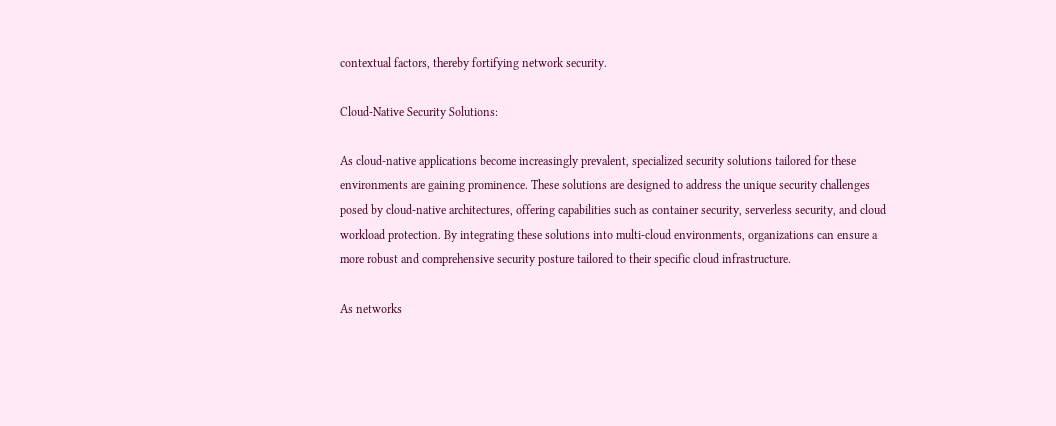contextual factors, thereby fortifying network security.

Cloud-Native Security Solutions:

As cloud-native applications become increasingly prevalent, specialized security solutions tailored for these environments are gaining prominence. These solutions are designed to address the unique security challenges posed by cloud-native architectures, offering capabilities such as container security, serverless security, and cloud workload protection. By integrating these solutions into multi-cloud environments, organizations can ensure a more robust and comprehensive security posture tailored to their specific cloud infrastructure.

As networks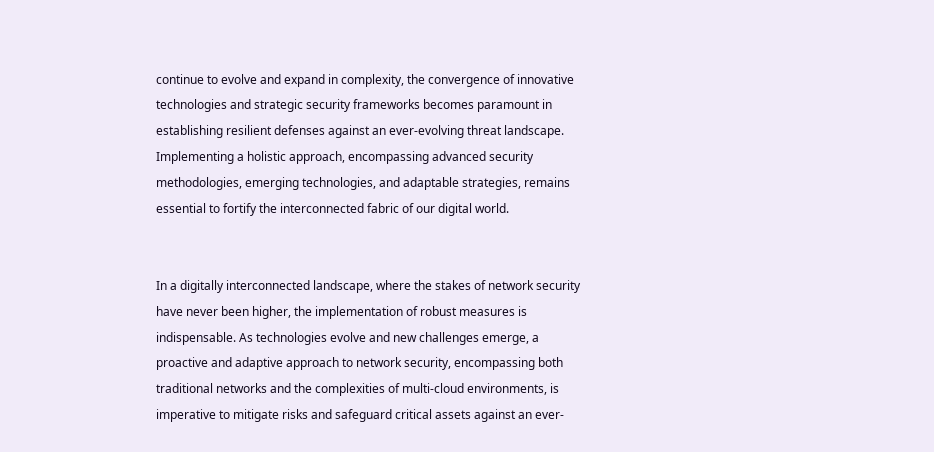continue to evolve and expand in complexity, the convergence of innovative technologies and strategic security frameworks becomes paramount in establishing resilient defenses against an ever-evolving threat landscape. Implementing a holistic approach, encompassing advanced security methodologies, emerging technologies, and adaptable strategies, remains essential to fortify the interconnected fabric of our digital world.


In a digitally interconnected landscape, where the stakes of network security have never been higher, the implementation of robust measures is indispensable. As technologies evolve and new challenges emerge, a proactive and adaptive approach to network security, encompassing both traditional networks and the complexities of multi-cloud environments, is imperative to mitigate risks and safeguard critical assets against an ever-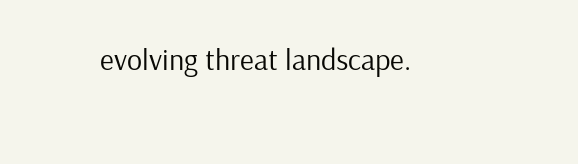evolving threat landscape.